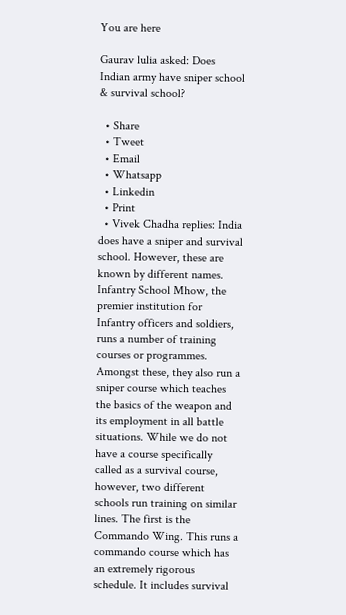You are here

Gaurav lulia asked: Does Indian army have sniper school & survival school?

  • Share
  • Tweet
  • Email
  • Whatsapp
  • Linkedin
  • Print
  • Vivek Chadha replies: India does have a sniper and survival school. However, these are known by different names. Infantry School Mhow, the premier institution for Infantry officers and soldiers, runs a number of training courses or programmes. Amongst these, they also run a sniper course which teaches the basics of the weapon and its employment in all battle situations. While we do not have a course specifically called as a survival course, however, two different schools run training on similar lines. The first is the Commando Wing. This runs a commando course which has an extremely rigorous schedule. It includes survival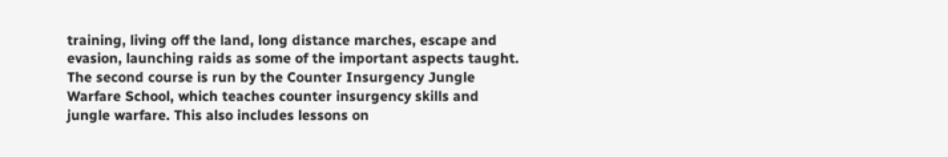training, living off the land, long distance marches, escape and evasion, launching raids as some of the important aspects taught. The second course is run by the Counter Insurgency Jungle Warfare School, which teaches counter insurgency skills and jungle warfare. This also includes lessons on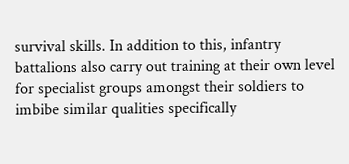survival skills. In addition to this, infantry battalions also carry out training at their own level for specialist groups amongst their soldiers to imbibe similar qualities specifically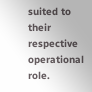suited to their respective operational role.